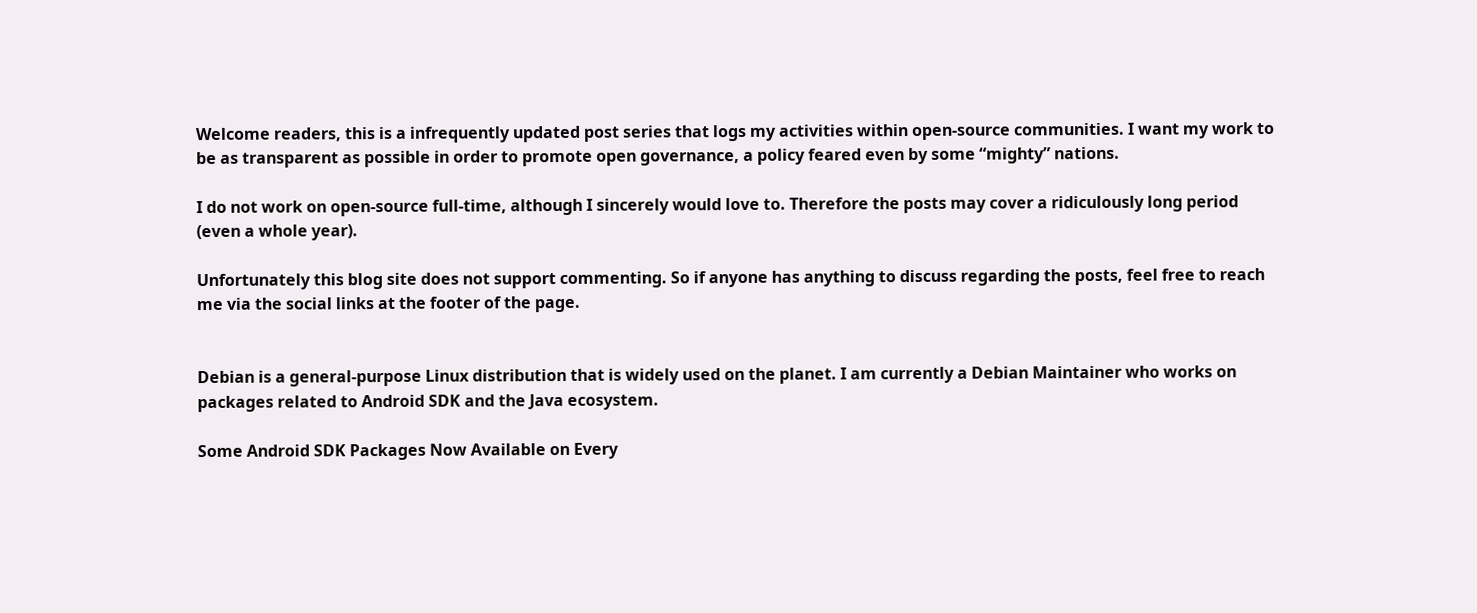Welcome readers, this is a infrequently updated post series that logs my activities within open-source communities. I want my work to be as transparent as possible in order to promote open governance, a policy feared even by some “mighty” nations.

I do not work on open-source full-time, although I sincerely would love to. Therefore the posts may cover a ridiculously long period (even a whole year).

Unfortunately this blog site does not support commenting. So if anyone has anything to discuss regarding the posts, feel free to reach me via the social links at the footer of the page.


Debian is a general-purpose Linux distribution that is widely used on the planet. I am currently a Debian Maintainer who works on packages related to Android SDK and the Java ecosystem.

Some Android SDK Packages Now Available on Every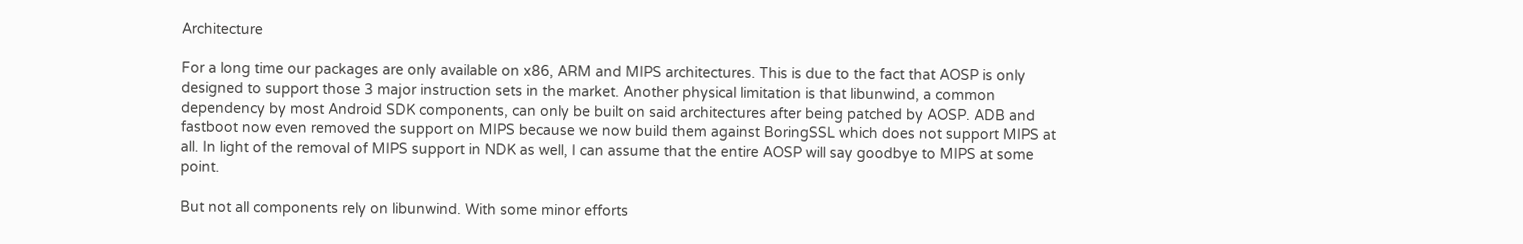Architecture

For a long time our packages are only available on x86, ARM and MIPS architectures. This is due to the fact that AOSP is only designed to support those 3 major instruction sets in the market. Another physical limitation is that libunwind, a common dependency by most Android SDK components, can only be built on said architectures after being patched by AOSP. ADB and fastboot now even removed the support on MIPS because we now build them against BoringSSL which does not support MIPS at all. In light of the removal of MIPS support in NDK as well, I can assume that the entire AOSP will say goodbye to MIPS at some point.

But not all components rely on libunwind. With some minor efforts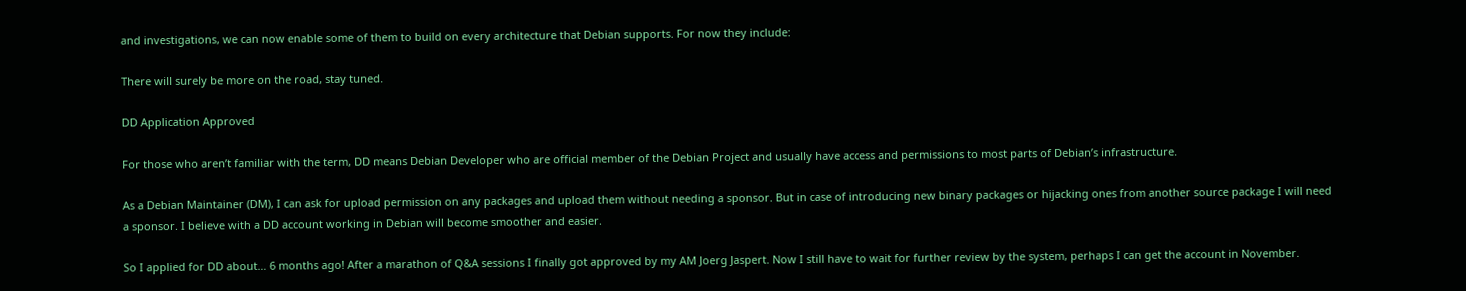and investigations, we can now enable some of them to build on every architecture that Debian supports. For now they include:

There will surely be more on the road, stay tuned.

DD Application Approved

For those who aren’t familiar with the term, DD means Debian Developer who are official member of the Debian Project and usually have access and permissions to most parts of Debian’s infrastructure.

As a Debian Maintainer (DM), I can ask for upload permission on any packages and upload them without needing a sponsor. But in case of introducing new binary packages or hijacking ones from another source package I will need a sponsor. I believe with a DD account working in Debian will become smoother and easier.

So I applied for DD about… 6 months ago! After a marathon of Q&A sessions I finally got approved by my AM Joerg Jaspert. Now I still have to wait for further review by the system, perhaps I can get the account in November.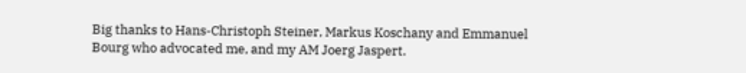Big thanks to Hans-Christoph Steiner, Markus Koschany and Emmanuel Bourg who advocated me, and my AM Joerg Jaspert.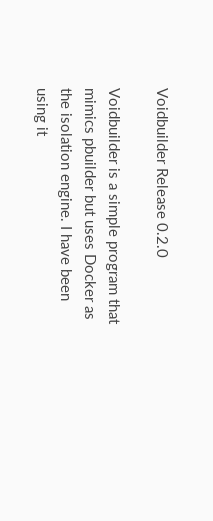Voidbuilder Release 0.2.0

Voidbuilder is a simple program that mimics pbuilder but uses Docker as the isolation engine. I have been using it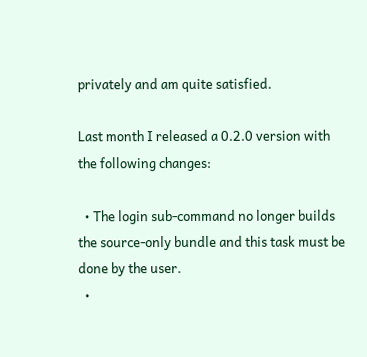privately and am quite satisfied.

Last month I released a 0.2.0 version with the following changes:

  • The login sub-command no longer builds the source-only bundle and this task must be done by the user.
  •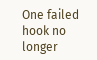One failed hook no longer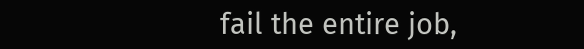fail the entire job,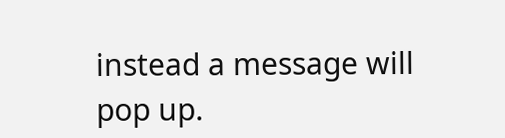instead a message will pop up.